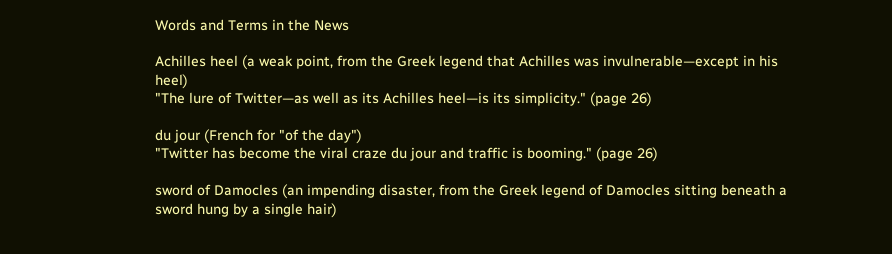Words and Terms in the News

Achilles heel (a weak point, from the Greek legend that Achilles was invulnerable—except in his heel)
"The lure of Twitter—as well as its Achilles heel—is its simplicity." (page 26)

du jour (French for "of the day")
"Twitter has become the viral craze du jour and traffic is booming." (page 26)

sword of Damocles (an impending disaster, from the Greek legend of Damocles sitting beneath a sword hung by a single hair)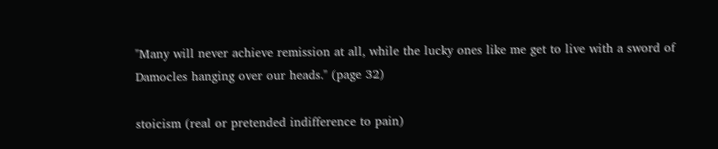"Many will never achieve remission at all, while the lucky ones like me get to live with a sword of Damocles hanging over our heads." (page 32)

stoicism (real or pretended indifference to pain)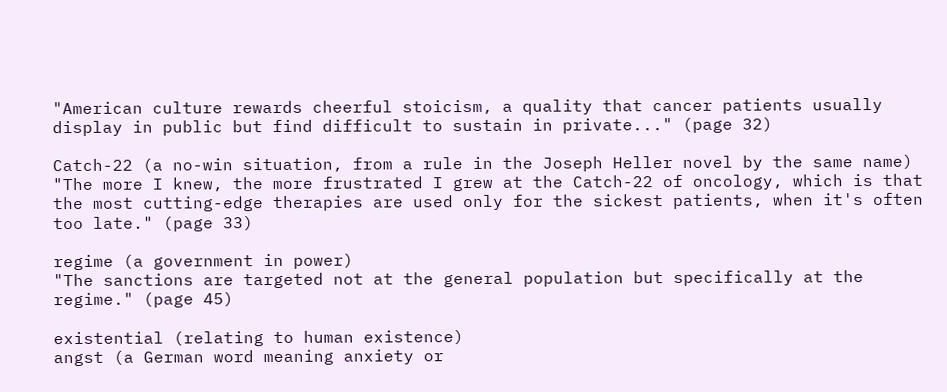"American culture rewards cheerful stoicism, a quality that cancer patients usually display in public but find difficult to sustain in private..." (page 32)

Catch-22 (a no-win situation, from a rule in the Joseph Heller novel by the same name)
"The more I knew, the more frustrated I grew at the Catch-22 of oncology, which is that the most cutting-edge therapies are used only for the sickest patients, when it's often too late." (page 33)

regime (a government in power)
"The sanctions are targeted not at the general population but specifically at the regime." (page 45)

existential (relating to human existence)
angst (a German word meaning anxiety or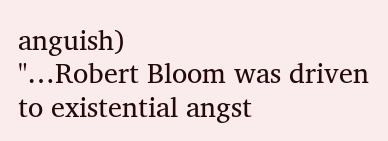anguish)
"…Robert Bloom was driven to existential angst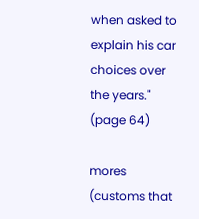when asked to explain his car choices over the years." (page 64)

mores (customs that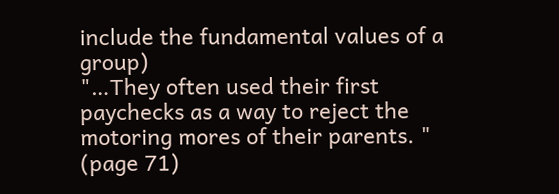include the fundamental values of a group)
"…They often used their first paychecks as a way to reject the motoring mores of their parents. " (page 71)